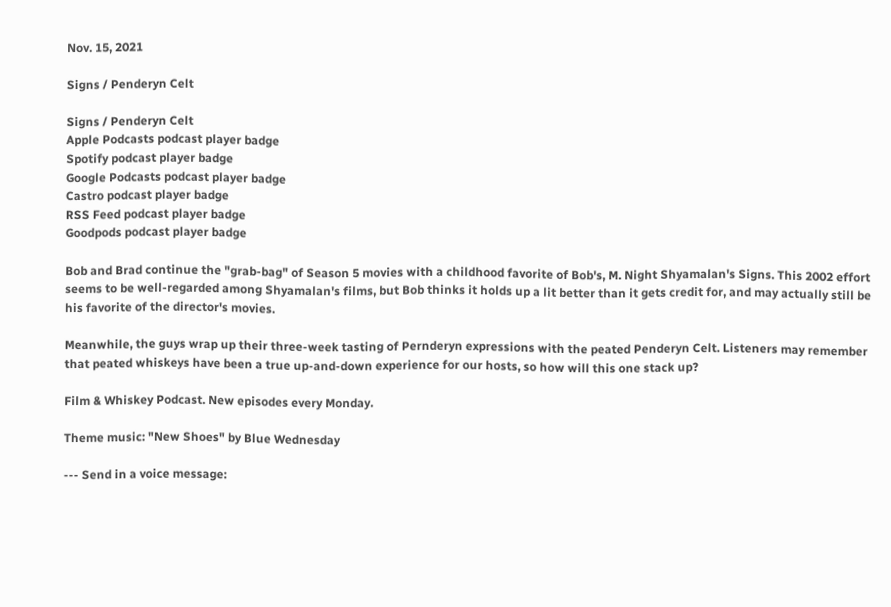Nov. 15, 2021

Signs / Penderyn Celt

Signs / Penderyn Celt
Apple Podcasts podcast player badge
Spotify podcast player badge
Google Podcasts podcast player badge
Castro podcast player badge
RSS Feed podcast player badge
Goodpods podcast player badge

Bob and Brad continue the "grab-bag" of Season 5 movies with a childhood favorite of Bob's, M. Night Shyamalan's Signs. This 2002 effort seems to be well-regarded among Shyamalan's films, but Bob thinks it holds up a lit better than it gets credit for, and may actually still be his favorite of the director's movies.

Meanwhile, the guys wrap up their three-week tasting of Pernderyn expressions with the peated Penderyn Celt. Listeners may remember that peated whiskeys have been a true up-and-down experience for our hosts, so how will this one stack up?

Film & Whiskey Podcast. New episodes every Monday.

Theme music: "New Shoes" by Blue Wednesday

--- Send in a voice message: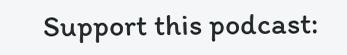Support this podcast: